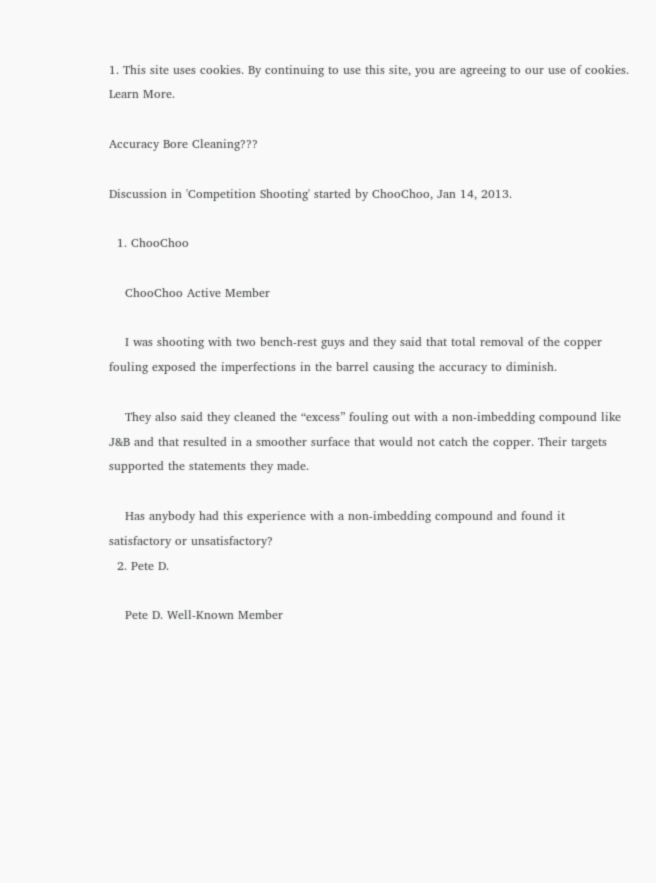1. This site uses cookies. By continuing to use this site, you are agreeing to our use of cookies. Learn More.

Accuracy Bore Cleaning???

Discussion in 'Competition Shooting' started by ChooChoo, Jan 14, 2013.

  1. ChooChoo

    ChooChoo Active Member

    I was shooting with two bench-rest guys and they said that total removal of the copper fouling exposed the imperfections in the barrel causing the accuracy to diminish.

    They also said they cleaned the “excess” fouling out with a non-imbedding compound like J&B and that resulted in a smoother surface that would not catch the copper. Their targets supported the statements they made.

    Has anybody had this experience with a non-imbedding compound and found it satisfactory or unsatisfactory?
  2. Pete D.

    Pete D. Well-Known Member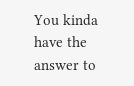You kinda have the answer to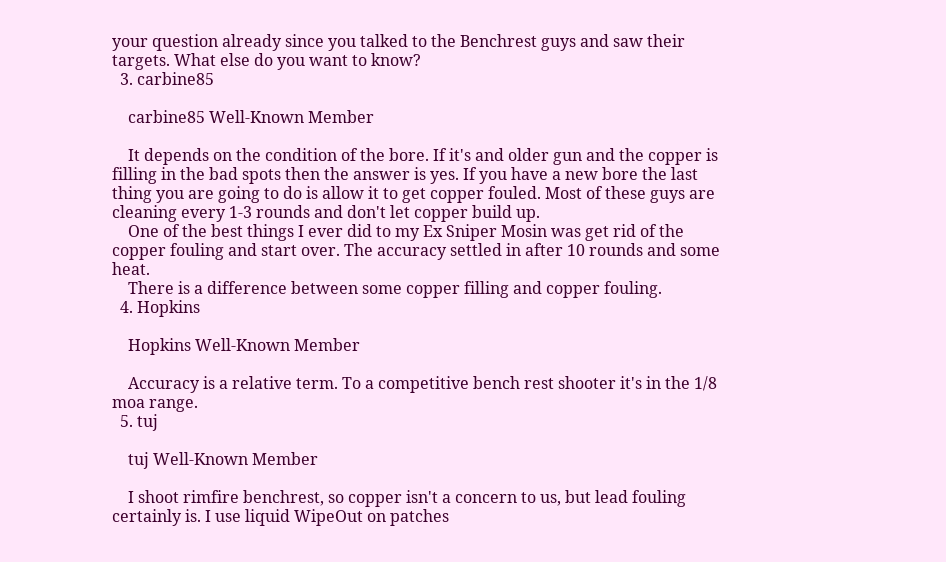your question already since you talked to the Benchrest guys and saw their targets. What else do you want to know?
  3. carbine85

    carbine85 Well-Known Member

    It depends on the condition of the bore. If it's and older gun and the copper is filling in the bad spots then the answer is yes. If you have a new bore the last thing you are going to do is allow it to get copper fouled. Most of these guys are cleaning every 1-3 rounds and don't let copper build up.
    One of the best things I ever did to my Ex Sniper Mosin was get rid of the copper fouling and start over. The accuracy settled in after 10 rounds and some heat.
    There is a difference between some copper filling and copper fouling.
  4. Hopkins

    Hopkins Well-Known Member

    Accuracy is a relative term. To a competitive bench rest shooter it's in the 1/8 moa range.
  5. tuj

    tuj Well-Known Member

    I shoot rimfire benchrest, so copper isn't a concern to us, but lead fouling certainly is. I use liquid WipeOut on patches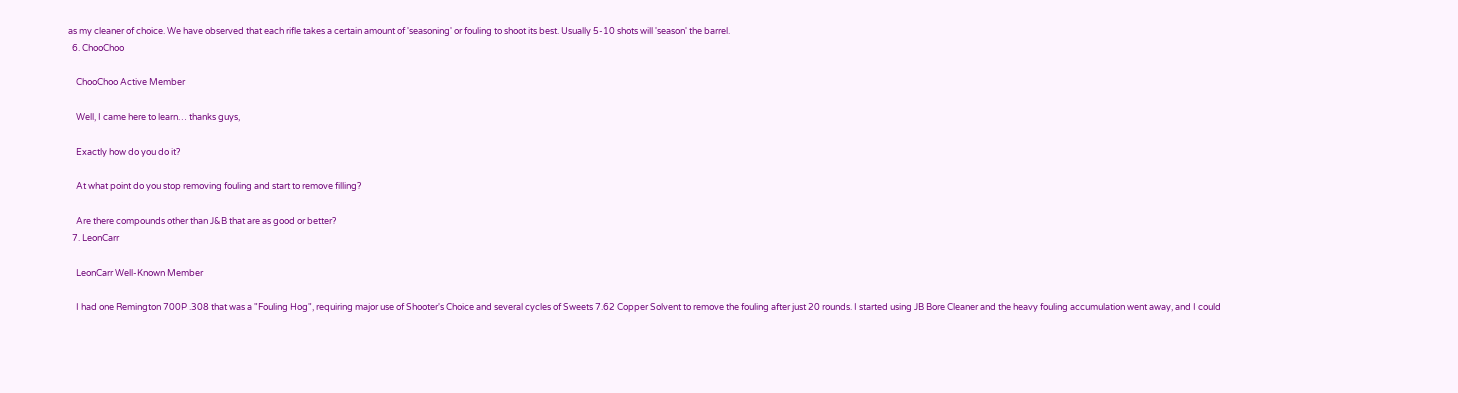as my cleaner of choice. We have observed that each rifle takes a certain amount of 'seasoning' or fouling to shoot its best. Usually 5-10 shots will 'season' the barrel.
  6. ChooChoo

    ChooChoo Active Member

    Well, I came here to learn… thanks guys,

    Exactly how do you do it?

    At what point do you stop removing fouling and start to remove filling?

    Are there compounds other than J&B that are as good or better?
  7. LeonCarr

    LeonCarr Well-Known Member

    I had one Remington 700P .308 that was a "Fouling Hog", requiring major use of Shooter's Choice and several cycles of Sweets 7.62 Copper Solvent to remove the fouling after just 20 rounds. I started using JB Bore Cleaner and the heavy fouling accumulation went away, and I could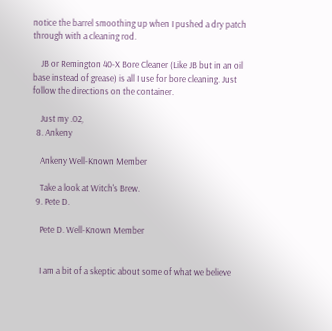notice the barrel smoothing up when I pushed a dry patch through with a cleaning rod.

    JB or Remington 40-X Bore Cleaner (Like JB but in an oil base instead of grease) is all I use for bore cleaning. Just follow the directions on the container.

    Just my .02,
  8. Ankeny

    Ankeny Well-Known Member

    Take a look at Witch's Brew.
  9. Pete D.

    Pete D. Well-Known Member


    I am a bit of a skeptic about some of what we believe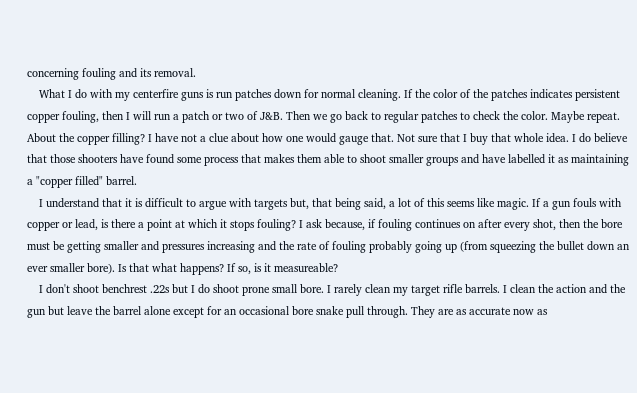concerning fouling and its removal.
    What I do with my centerfire guns is run patches down for normal cleaning. If the color of the patches indicates persistent copper fouling, then I will run a patch or two of J&B. Then we go back to regular patches to check the color. Maybe repeat. About the copper filling? I have not a clue about how one would gauge that. Not sure that I buy that whole idea. I do believe that those shooters have found some process that makes them able to shoot smaller groups and have labelled it as maintaining a "copper filled" barrel.
    I understand that it is difficult to argue with targets but, that being said, a lot of this seems like magic. If a gun fouls with copper or lead, is there a point at which it stops fouling? I ask because, if fouling continues on after every shot, then the bore must be getting smaller and pressures increasing and the rate of fouling probably going up (from squeezing the bullet down an ever smaller bore). Is that what happens? If so, is it measureable?
    I don't shoot benchrest .22s but I do shoot prone small bore. I rarely clean my target rifle barrels. I clean the action and the gun but leave the barrel alone except for an occasional bore snake pull through. They are as accurate now as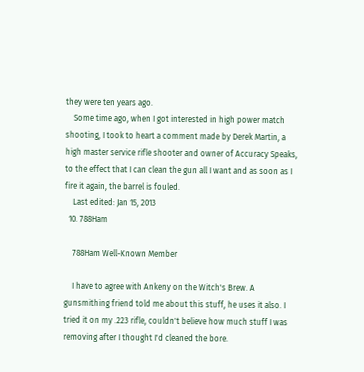they were ten years ago.
    Some time ago, when I got interested in high power match shooting, I took to heart a comment made by Derek Martin, a high master service rifle shooter and owner of Accuracy Speaks, to the effect that I can clean the gun all I want and as soon as I fire it again, the barrel is fouled.
    Last edited: Jan 15, 2013
  10. 788Ham

    788Ham Well-Known Member

    I have to agree with Ankeny on the Witch's Brew. A gunsmithing friend told me about this stuff, he uses it also. I tried it on my .223 rifle, couldn't believe how much stuff I was removing after I thought I'd cleaned the bore.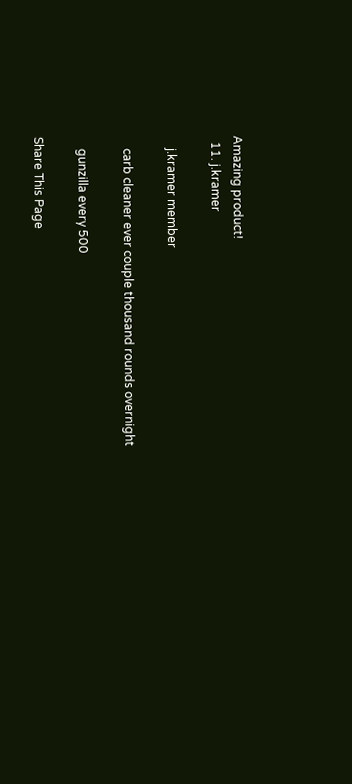Amazing product!
  11. j.kramer

    j.kramer member

    carb cleaner ever couple thousand rounds overnight

    gunzilla every 500

Share This Page